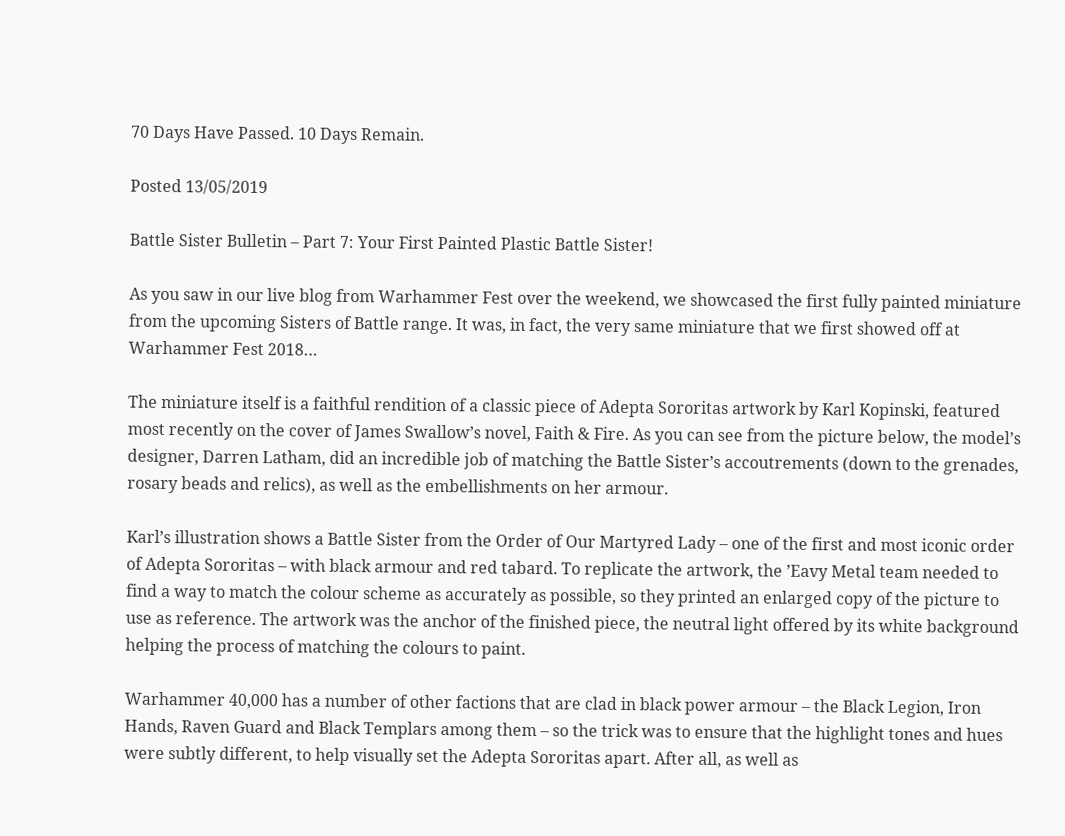70 Days Have Passed. 10 Days Remain.

Posted 13/05/2019

Battle Sister Bulletin – Part 7: Your First Painted Plastic Battle Sister!

As you saw in our live blog from Warhammer Fest over the weekend, we showcased the first fully painted miniature from the upcoming Sisters of Battle range. It was, in fact, the very same miniature that we first showed off at Warhammer Fest 2018…

The miniature itself is a faithful rendition of a classic piece of Adepta Sororitas artwork by Karl Kopinski, featured most recently on the cover of James Swallow’s novel, Faith & Fire. As you can see from the picture below, the model’s designer, Darren Latham, did an incredible job of matching the Battle Sister’s accoutrements (down to the grenades, rosary beads and relics), as well as the embellishments on her armour.

Karl’s illustration shows a Battle Sister from the Order of Our Martyred Lady – one of the first and most iconic order of Adepta Sororitas – with black armour and red tabard. To replicate the artwork, the ’Eavy Metal team needed to find a way to match the colour scheme as accurately as possible, so they printed an enlarged copy of the picture to use as reference. The artwork was the anchor of the finished piece, the neutral light offered by its white background helping the process of matching the colours to paint.

Warhammer 40,000 has a number of other factions that are clad in black power armour – the Black Legion, Iron Hands, Raven Guard and Black Templars among them – so the trick was to ensure that the highlight tones and hues were subtly different, to help visually set the Adepta Sororitas apart. After all, as well as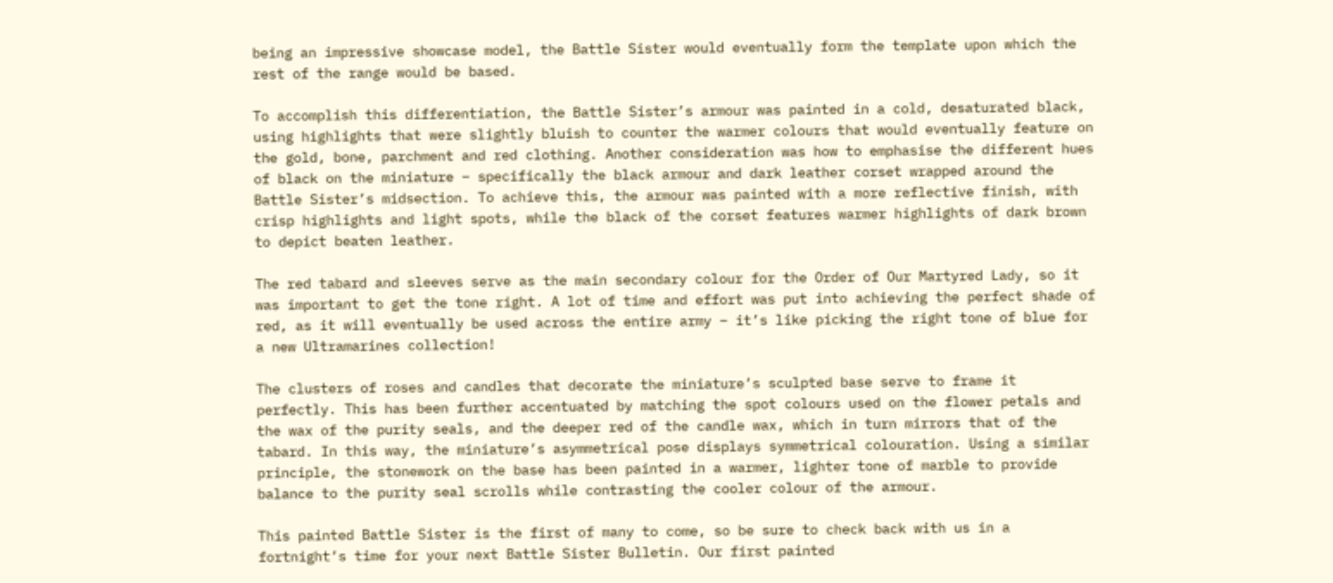being an impressive showcase model, the Battle Sister would eventually form the template upon which the rest of the range would be based.

To accomplish this differentiation, the Battle Sister’s armour was painted in a cold, desaturated black, using highlights that were slightly bluish to counter the warmer colours that would eventually feature on the gold, bone, parchment and red clothing. Another consideration was how to emphasise the different hues of black on the miniature – specifically the black armour and dark leather corset wrapped around the Battle Sister’s midsection. To achieve this, the armour was painted with a more reflective finish, with crisp highlights and light spots, while the black of the corset features warmer highlights of dark brown to depict beaten leather.

The red tabard and sleeves serve as the main secondary colour for the Order of Our Martyred Lady, so it was important to get the tone right. A lot of time and effort was put into achieving the perfect shade of red, as it will eventually be used across the entire army – it’s like picking the right tone of blue for a new Ultramarines collection!

The clusters of roses and candles that decorate the miniature’s sculpted base serve to frame it perfectly. This has been further accentuated by matching the spot colours used on the flower petals and the wax of the purity seals, and the deeper red of the candle wax, which in turn mirrors that of the tabard. In this way, the miniature’s asymmetrical pose displays symmetrical colouration. Using a similar principle, the stonework on the base has been painted in a warmer, lighter tone of marble to provide balance to the purity seal scrolls while contrasting the cooler colour of the armour.

This painted Battle Sister is the first of many to come, so be sure to check back with us in a fortnight’s time for your next Battle Sister Bulletin. Our first painted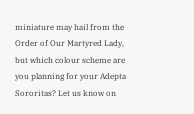miniature may hail from the Order of Our Martyred Lady, but which colour scheme are you planning for your Adepta Sororitas? Let us know on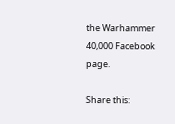the Warhammer 40,000 Facebook page.

Share this: